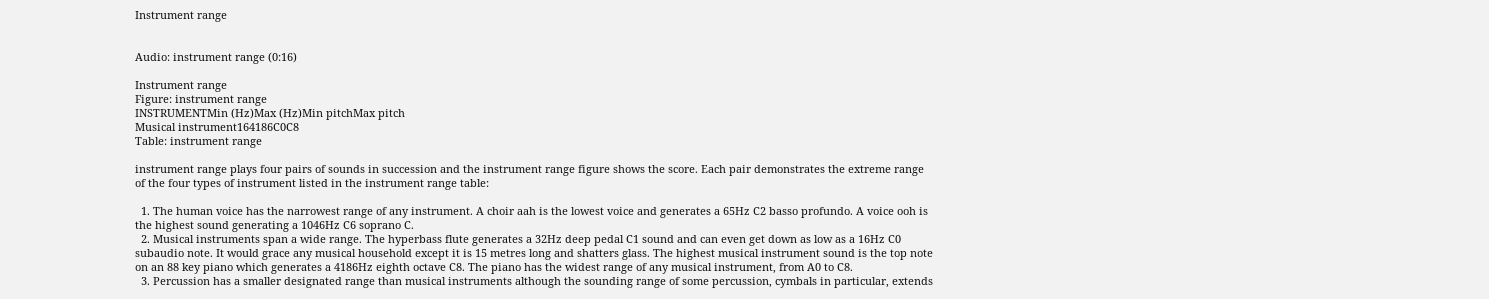Instrument range


Audio: instrument range (0:16)

Instrument range
Figure: instrument range
INSTRUMENTMin (Hz)Max (Hz)Min pitchMax pitch
Musical instrument164186C0C8
Table: instrument range

instrument range plays four pairs of sounds in succession and the instrument range figure shows the score. Each pair demonstrates the extreme range of the four types of instrument listed in the instrument range table:

  1. The human voice has the narrowest range of any instrument. A choir aah is the lowest voice and generates a 65Hz C2 basso profundo. A voice ooh is the highest sound generating a 1046Hz C6 soprano C.
  2. Musical instruments span a wide range. The hyperbass flute generates a 32Hz deep pedal C1 sound and can even get down as low as a 16Hz C0 subaudio note. It would grace any musical household except it is 15 metres long and shatters glass. The highest musical instrument sound is the top note on an 88 key piano which generates a 4186Hz eighth octave C8. The piano has the widest range of any musical instrument, from A0 to C8.
  3. Percussion has a smaller designated range than musical instruments although the sounding range of some percussion, cymbals in particular, extends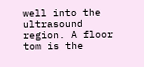well into the ultrasound region. A floor tom is the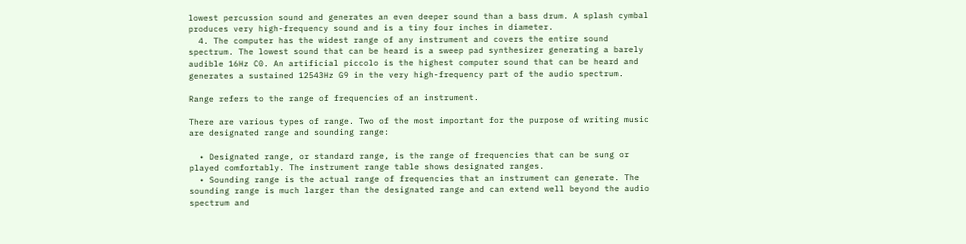lowest percussion sound and generates an even deeper sound than a bass drum. A splash cymbal produces very high-frequency sound and is a tiny four inches in diameter.
  4. The computer has the widest range of any instrument and covers the entire sound spectrum. The lowest sound that can be heard is a sweep pad synthesizer generating a barely audible 16Hz C0. An artificial piccolo is the highest computer sound that can be heard and generates a sustained 12543Hz G9 in the very high-frequency part of the audio spectrum.

Range refers to the range of frequencies of an instrument.

There are various types of range. Two of the most important for the purpose of writing music are designated range and sounding range:

  • Designated range, or standard range, is the range of frequencies that can be sung or played comfortably. The instrument range table shows designated ranges.
  • Sounding range is the actual range of frequencies that an instrument can generate. The sounding range is much larger than the designated range and can extend well beyond the audio spectrum and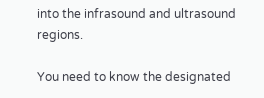into the infrasound and ultrasound regions.

You need to know the designated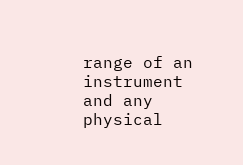range of an instrument and any physical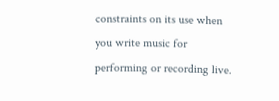constraints on its use when you write music for performing or recording live.